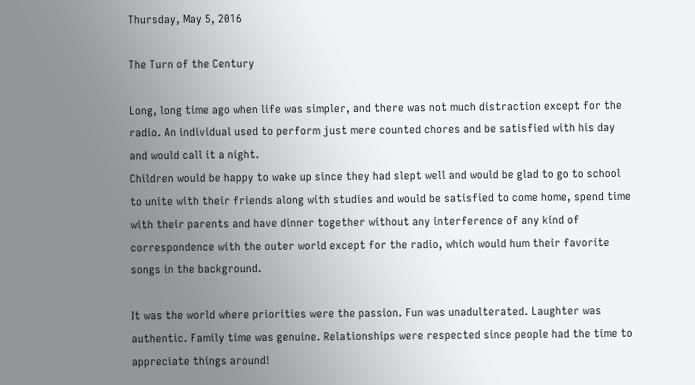Thursday, May 5, 2016

The Turn of the Century

Long, long time ago when life was simpler, and there was not much distraction except for the radio. An individual used to perform just mere counted chores and be satisfied with his day and would call it a night.
Children would be happy to wake up since they had slept well and would be glad to go to school to unite with their friends along with studies and would be satisfied to come home, spend time with their parents and have dinner together without any interference of any kind of correspondence with the outer world except for the radio, which would hum their favorite songs in the background.

It was the world where priorities were the passion. Fun was unadulterated. Laughter was authentic. Family time was genuine. Relationships were respected since people had the time to appreciate things around!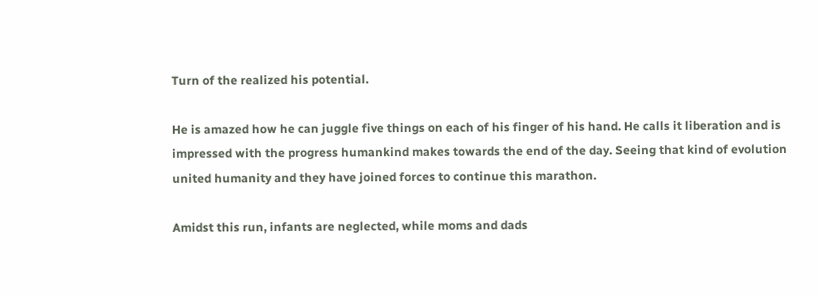Turn of the realized his potential.

He is amazed how he can juggle five things on each of his finger of his hand. He calls it liberation and is impressed with the progress humankind makes towards the end of the day. Seeing that kind of evolution united humanity and they have joined forces to continue this marathon.

Amidst this run, infants are neglected, while moms and dads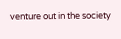venture out in the society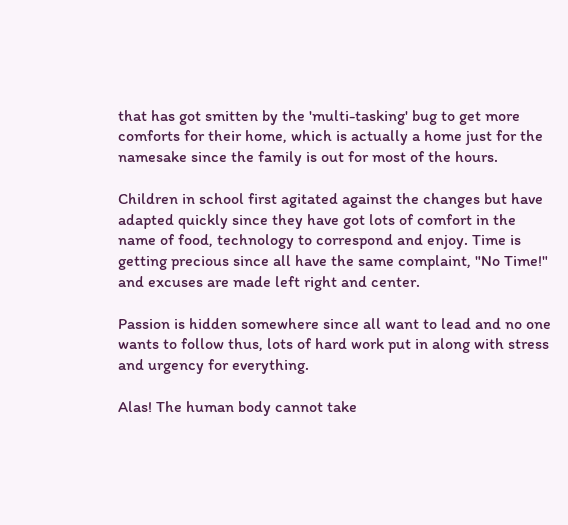that has got smitten by the 'multi-tasking' bug to get more comforts for their home, which is actually a home just for the namesake since the family is out for most of the hours.

Children in school first agitated against the changes but have adapted quickly since they have got lots of comfort in the name of food, technology to correspond and enjoy. Time is getting precious since all have the same complaint, "No Time!" and excuses are made left right and center.

Passion is hidden somewhere since all want to lead and no one wants to follow thus, lots of hard work put in along with stress and urgency for everything.

Alas! The human body cannot take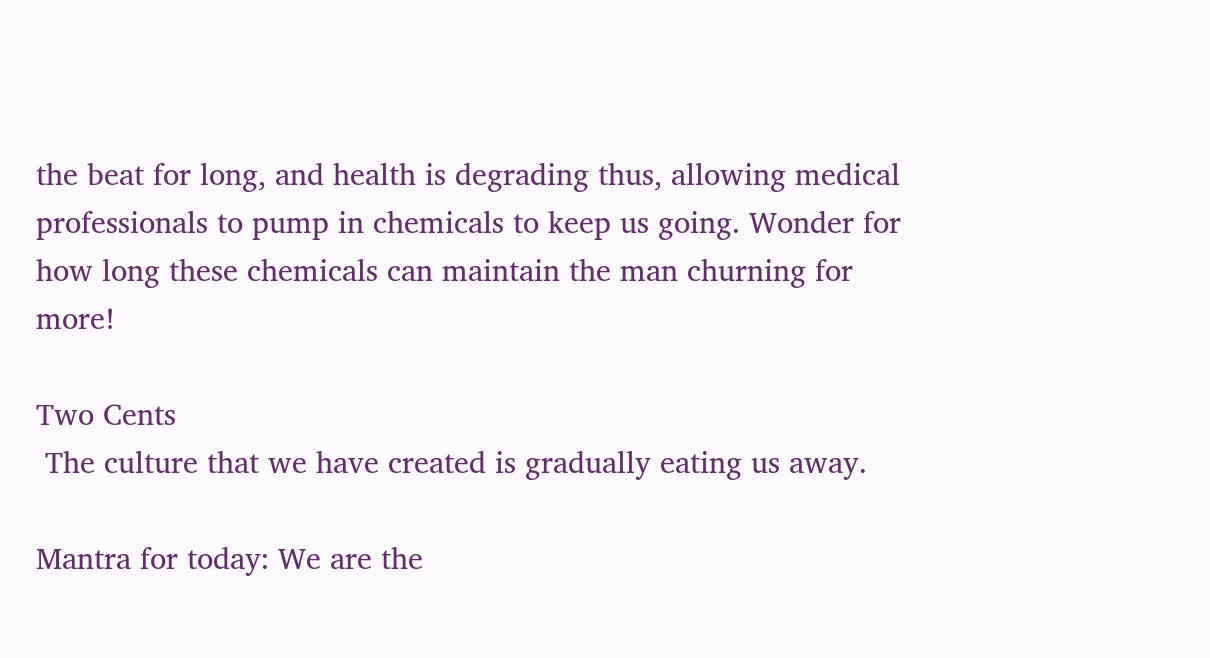the beat for long, and health is degrading thus, allowing medical professionals to pump in chemicals to keep us going. Wonder for how long these chemicals can maintain the man churning for more!

Two Cents
 The culture that we have created is gradually eating us away.

Mantra for today: We are the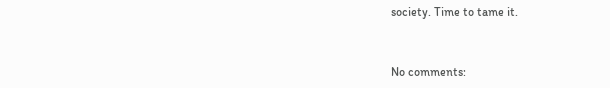society. Time to tame it.


No comments: